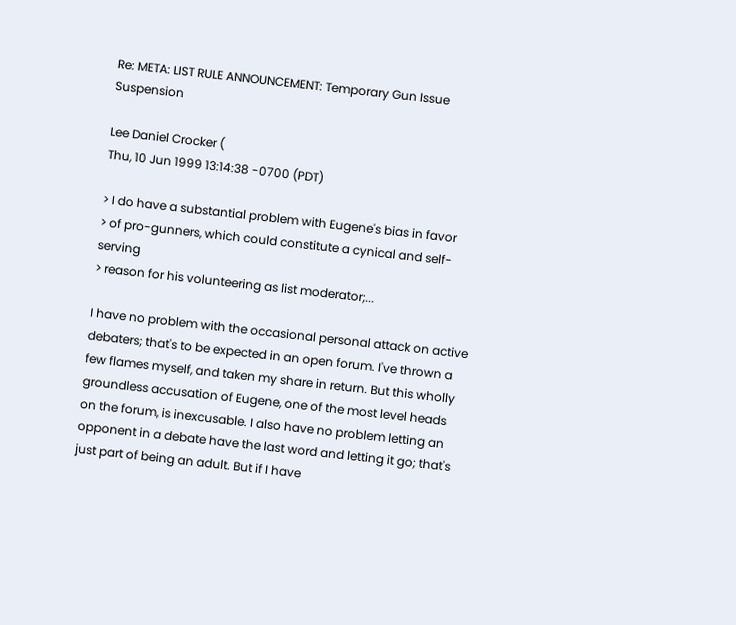Re: META: LIST RULE ANNOUNCEMENT: Temporary Gun Issue Suspension

Lee Daniel Crocker (
Thu, 10 Jun 1999 13:14:38 -0700 (PDT)

> I do have a substantial problem with Eugene's bias in favor
> of pro-gunners, which could constitute a cynical and self-serving
> reason for his volunteering as list moderator;...

I have no problem with the occasional personal attack on active debaters; that's to be expected in an open forum. I've thrown a few flames myself, and taken my share in return. But this wholly groundless accusation of Eugene, one of the most level heads on the forum, is inexcusable. I also have no problem letting an opponent in a debate have the last word and letting it go; that's just part of being an adult. But if I have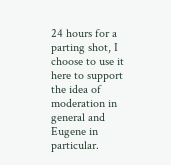24 hours for a parting shot, I choose to use it here to support the idea of moderation in general and Eugene in particular.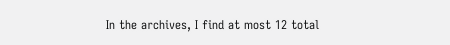In the archives, I find at most 12 total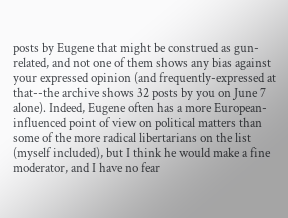posts by Eugene that might be construed as gun-related, and not one of them shows any bias against your expressed opinion (and frequently-expressed at that--the archive shows 32 posts by you on June 7 alone). Indeed, Eugene often has a more European-influenced point of view on political matters than some of the more radical libertarians on the list (myself included), but I think he would make a fine moderator, and I have no fear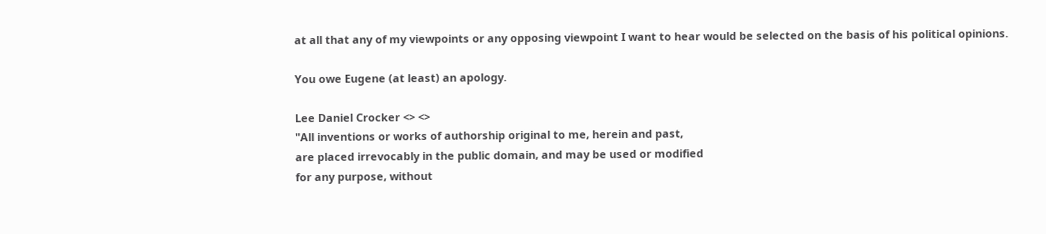at all that any of my viewpoints or any opposing viewpoint I want to hear would be selected on the basis of his political opinions.

You owe Eugene (at least) an apology.

Lee Daniel Crocker <> <>
"All inventions or works of authorship original to me, herein and past,
are placed irrevocably in the public domain, and may be used or modified
for any purpose, without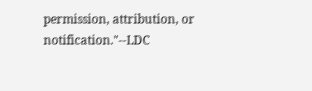permission, attribution, or notification."--LDC